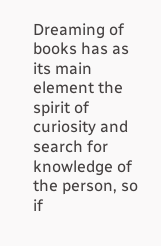Dreaming of books has as its main element the spirit of curiosity and search for knowledge of the person, so if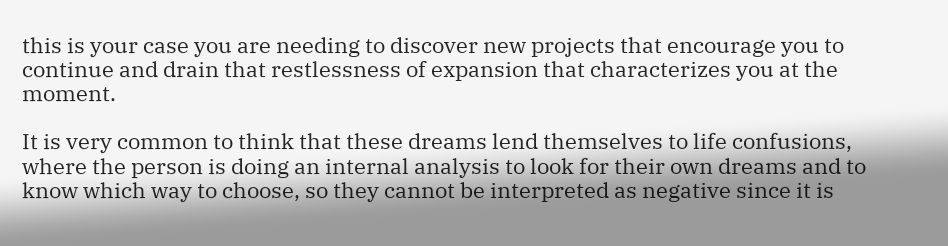this is your case you are needing to discover new projects that encourage you to continue and drain that restlessness of expansion that characterizes you at the moment.

It is very common to think that these dreams lend themselves to life confusions, where the person is doing an internal analysis to look for their own dreams and to know which way to choose, so they cannot be interpreted as negative since it is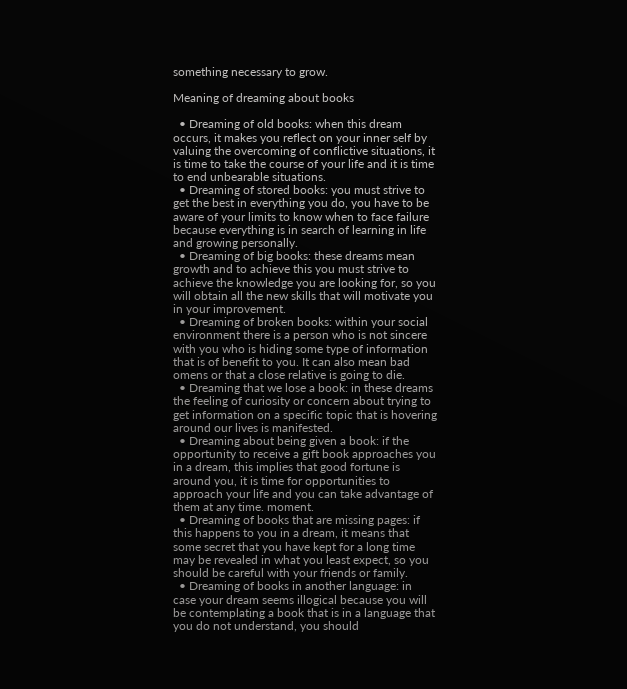something necessary to grow.

Meaning of dreaming about books

  • Dreaming of old books: when this dream occurs, it makes you reflect on your inner self by valuing the overcoming of conflictive situations, it is time to take the course of your life and it is time to end unbearable situations.
  • Dreaming of stored books: you must strive to get the best in everything you do, you have to be aware of your limits to know when to face failure because everything is in search of learning in life and growing personally.
  • Dreaming of big books: these dreams mean growth and to achieve this you must strive to achieve the knowledge you are looking for, so you will obtain all the new skills that will motivate you in your improvement.
  • Dreaming of broken books: within your social environment there is a person who is not sincere with you who is hiding some type of information that is of benefit to you. It can also mean bad omens or that a close relative is going to die.
  • Dreaming that we lose a book: in these dreams the feeling of curiosity or concern about trying to get information on a specific topic that is hovering around our lives is manifested.
  • Dreaming about being given a book: if the opportunity to receive a gift book approaches you in a dream, this implies that good fortune is around you, it is time for opportunities to approach your life and you can take advantage of them at any time. moment.
  • Dreaming of books that are missing pages: if this happens to you in a dream, it means that some secret that you have kept for a long time may be revealed in what you least expect, so you should be careful with your friends or family.
  • Dreaming of books in another language: in case your dream seems illogical because you will be contemplating a book that is in a language that you do not understand, you should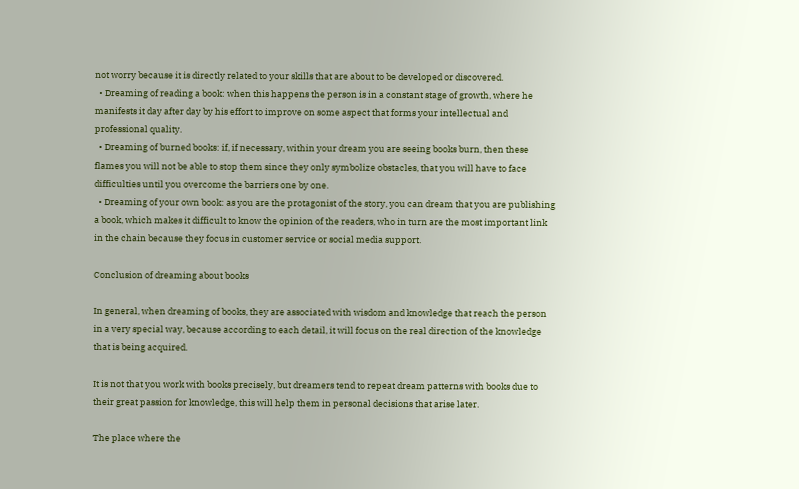not worry because it is directly related to your skills that are about to be developed or discovered.
  • Dreaming of reading a book: when this happens the person is in a constant stage of growth, where he manifests it day after day by his effort to improve on some aspect that forms your intellectual and professional quality.
  • Dreaming of burned books: if, if necessary, within your dream you are seeing books burn, then these flames you will not be able to stop them since they only symbolize obstacles, that you will have to face difficulties until you overcome the barriers one by one.
  • Dreaming of your own book: as you are the protagonist of the story, you can dream that you are publishing a book, which makes it difficult to know the opinion of the readers, who in turn are the most important link in the chain because they focus in customer service or social media support.

Conclusion of dreaming about books

In general, when dreaming of books, they are associated with wisdom and knowledge that reach the person in a very special way, because according to each detail, it will focus on the real direction of the knowledge that is being acquired.

It is not that you work with books precisely, but dreamers tend to repeat dream patterns with books due to their great passion for knowledge, this will help them in personal decisions that arise later.

The place where the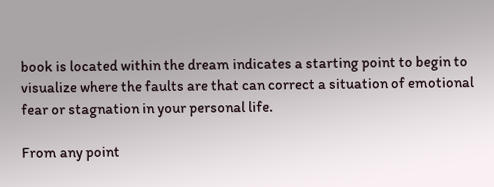book is located within the dream indicates a starting point to begin to visualize where the faults are that can correct a situation of emotional fear or stagnation in your personal life.

From any point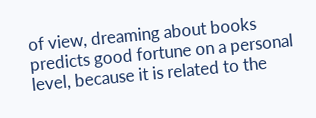of view, dreaming about books predicts good fortune on a personal level, because it is related to the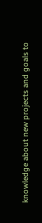knowledge about new projects and goals to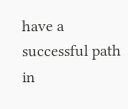have a successful path in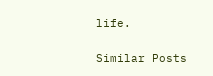life.

Similar Posts